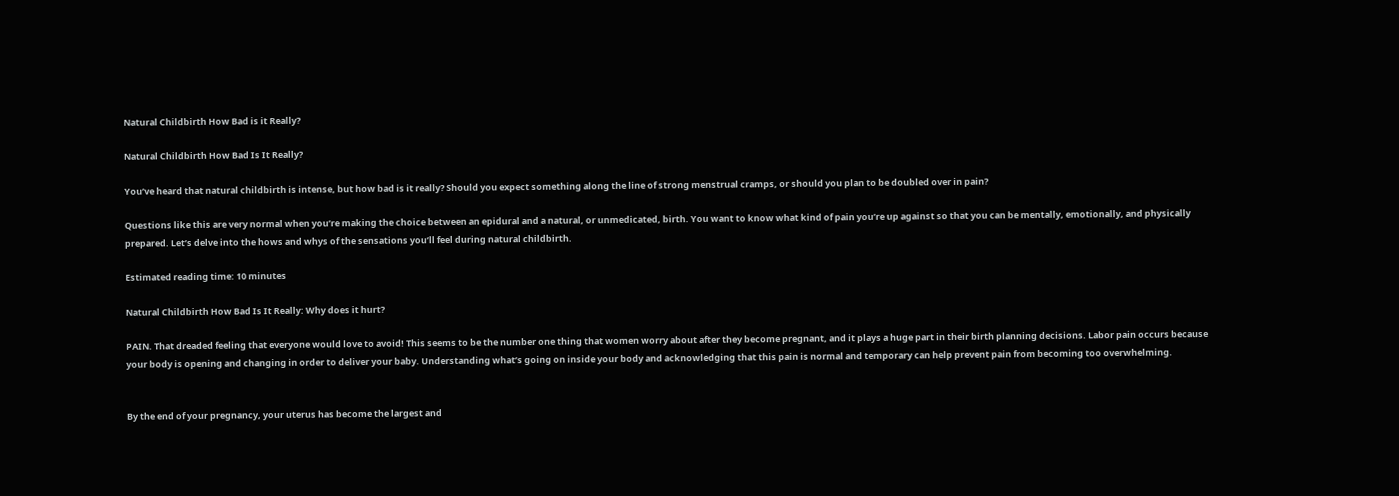Natural Childbirth How Bad is it Really?

Natural Childbirth How Bad Is It Really?

You’ve heard that natural childbirth is intense, but how bad is it really? Should you expect something along the line of strong menstrual cramps, or should you plan to be doubled over in pain?

Questions like this are very normal when you’re making the choice between an epidural and a natural, or unmedicated, birth. You want to know what kind of pain you’re up against so that you can be mentally, emotionally, and physically prepared. Let’s delve into the hows and whys of the sensations you’ll feel during natural childbirth.

Estimated reading time: 10 minutes

Natural Childbirth How Bad Is It Really: Why does it hurt?

PAIN. That dreaded feeling that everyone would love to avoid! This seems to be the number one thing that women worry about after they become pregnant, and it plays a huge part in their birth planning decisions. Labor pain occurs because your body is opening and changing in order to deliver your baby. Understanding what’s going on inside your body and acknowledging that this pain is normal and temporary can help prevent pain from becoming too overwhelming.


By the end of your pregnancy, your uterus has become the largest and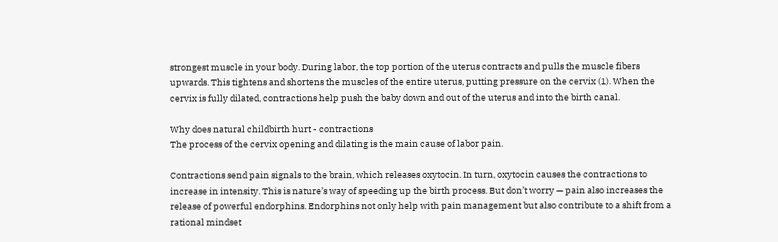strongest muscle in your body. During labor, the top portion of the uterus contracts and pulls the muscle fibers upwards. This tightens and shortens the muscles of the entire uterus, putting pressure on the cervix (1). When the cervix is fully dilated, contractions help push the baby down and out of the uterus and into the birth canal.

Why does natural childbirth hurt - contractions
The process of the cervix opening and dilating is the main cause of labor pain.

Contractions send pain signals to the brain, which releases oxytocin. In turn, oxytocin causes the contractions to increase in intensity. This is nature’s way of speeding up the birth process. But don’t worry — pain also increases the release of powerful endorphins. Endorphins not only help with pain management but also contribute to a shift from a rational mindset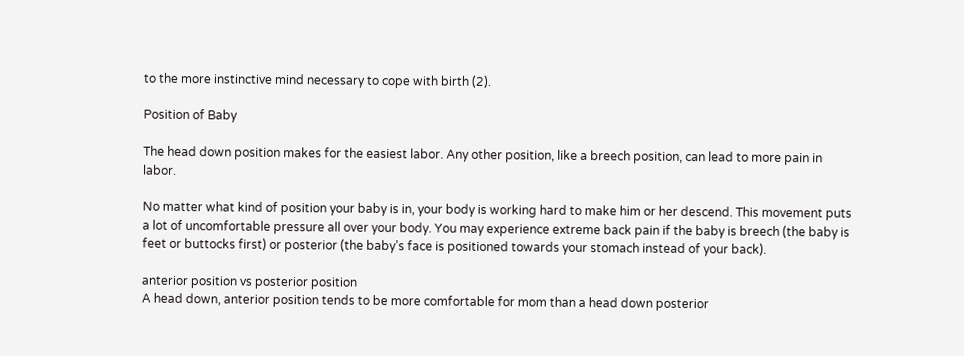to the more instinctive mind necessary to cope with birth (2).

Position of Baby

The head down position makes for the easiest labor. Any other position, like a breech position, can lead to more pain in labor.

No matter what kind of position your baby is in, your body is working hard to make him or her descend. This movement puts a lot of uncomfortable pressure all over your body. You may experience extreme back pain if the baby is breech (the baby is feet or buttocks first) or posterior (the baby’s face is positioned towards your stomach instead of your back).

anterior position vs posterior position
A head down, anterior position tends to be more comfortable for mom than a head down posterior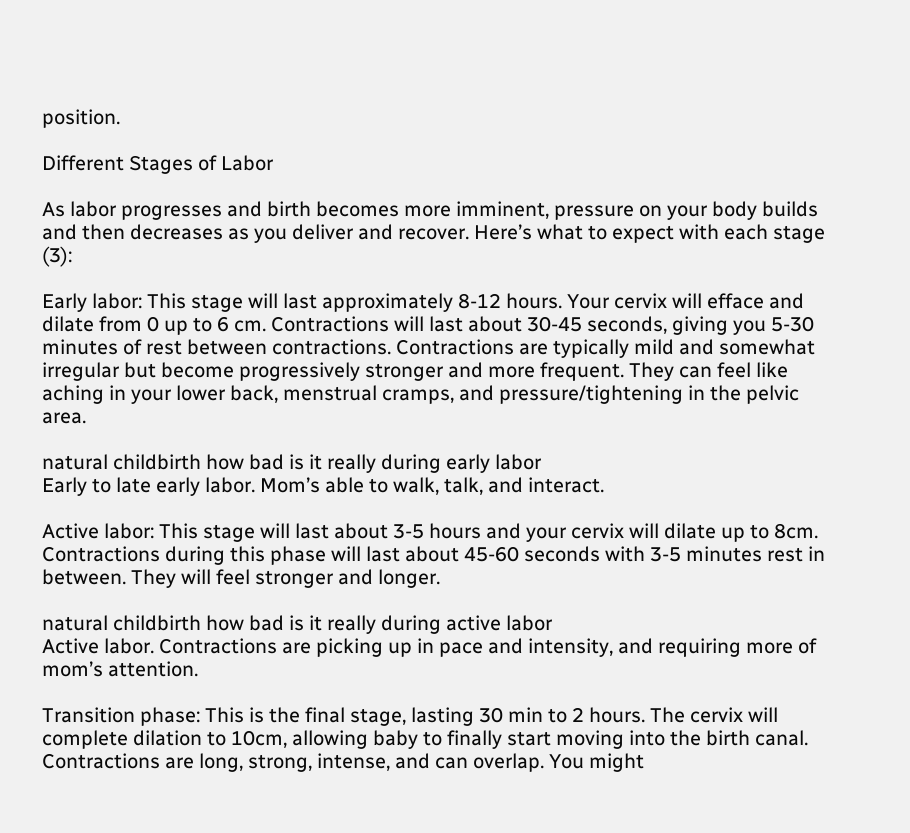position.

Different Stages of Labor

As labor progresses and birth becomes more imminent, pressure on your body builds and then decreases as you deliver and recover. Here’s what to expect with each stage (3):

Early labor: This stage will last approximately 8-12 hours. Your cervix will efface and dilate from 0 up to 6 cm. Contractions will last about 30-45 seconds, giving you 5-30 minutes of rest between contractions. Contractions are typically mild and somewhat irregular but become progressively stronger and more frequent. They can feel like aching in your lower back, menstrual cramps, and pressure/tightening in the pelvic area.

natural childbirth how bad is it really during early labor
Early to late early labor. Mom’s able to walk, talk, and interact.

Active labor: This stage will last about 3-5 hours and your cervix will dilate up to 8cm. Contractions during this phase will last about 45-60 seconds with 3-5 minutes rest in between. They will feel stronger and longer.

natural childbirth how bad is it really during active labor
Active labor. Contractions are picking up in pace and intensity, and requiring more of mom’s attention.

Transition phase: This is the final stage, lasting 30 min to 2 hours. The cervix will complete dilation to 10cm, allowing baby to finally start moving into the birth canal. Contractions are long, strong, intense, and can overlap. You might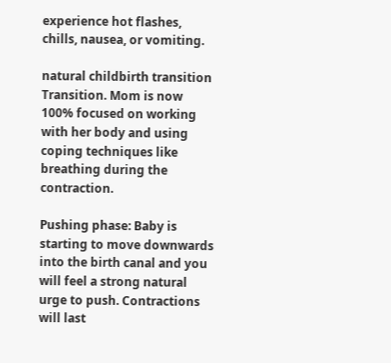experience hot flashes, chills, nausea, or vomiting.

natural childbirth transition
Transition. Mom is now 100% focused on working with her body and using coping techniques like breathing during the contraction.

Pushing phase: Baby is starting to move downwards into the birth canal and you will feel a strong natural urge to push. Contractions will last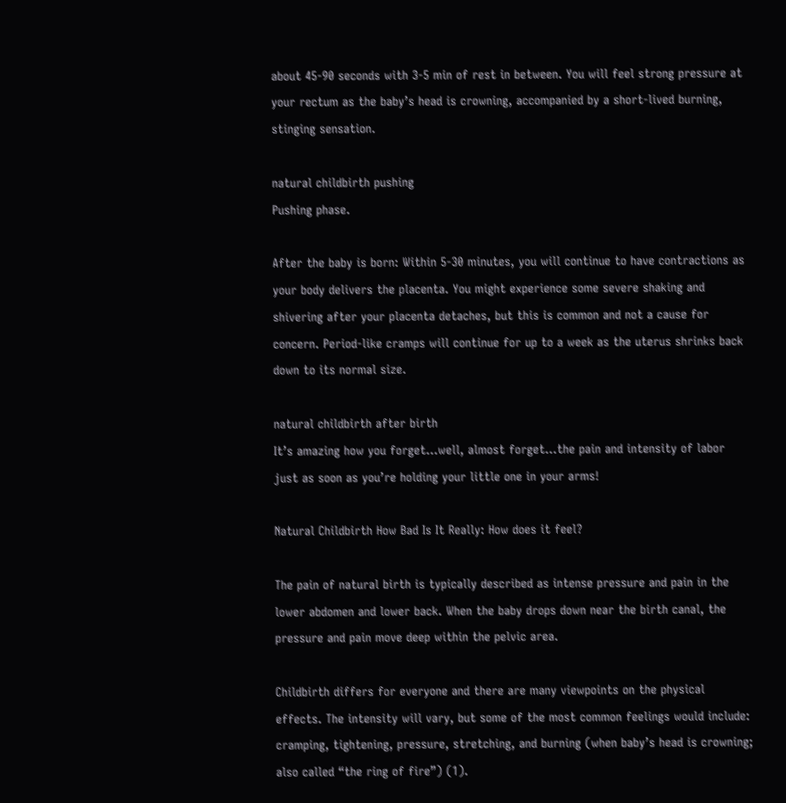about 45-90 seconds with 3-5 min of rest in between. You will feel strong pressure at your rectum as the baby’s head is crowning, accompanied by a short-lived burning, stinging sensation.

natural childbirth pushing
Pushing phase.

After the baby is born: Within 5-30 minutes, you will continue to have contractions as your body delivers the placenta. You might experience some severe shaking and shivering after your placenta detaches, but this is common and not a cause for concern. Period-like cramps will continue for up to a week as the uterus shrinks back down to its normal size.

natural childbirth after birth
It’s amazing how you forget…well, almost forget…the pain and intensity of labor just as soon as you’re holding your little one in your arms!

Natural Childbirth How Bad Is It Really: How does it feel?

The pain of natural birth is typically described as intense pressure and pain in the lower abdomen and lower back. When the baby drops down near the birth canal, the pressure and pain move deep within the pelvic area.

Childbirth differs for everyone and there are many viewpoints on the physical effects. The intensity will vary, but some of the most common feelings would include: cramping, tightening, pressure, stretching, and burning (when baby’s head is crowning; also called “the ring of fire”) (1).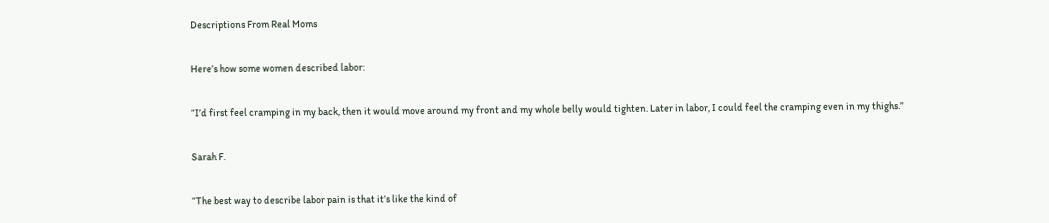Descriptions From Real Moms

Here’s how some women described labor:

“I’d first feel cramping in my back, then it would move around my front and my whole belly would tighten. Later in labor, I could feel the cramping even in my thighs.”

Sarah F.

“The best way to describe labor pain is that it’s like the kind of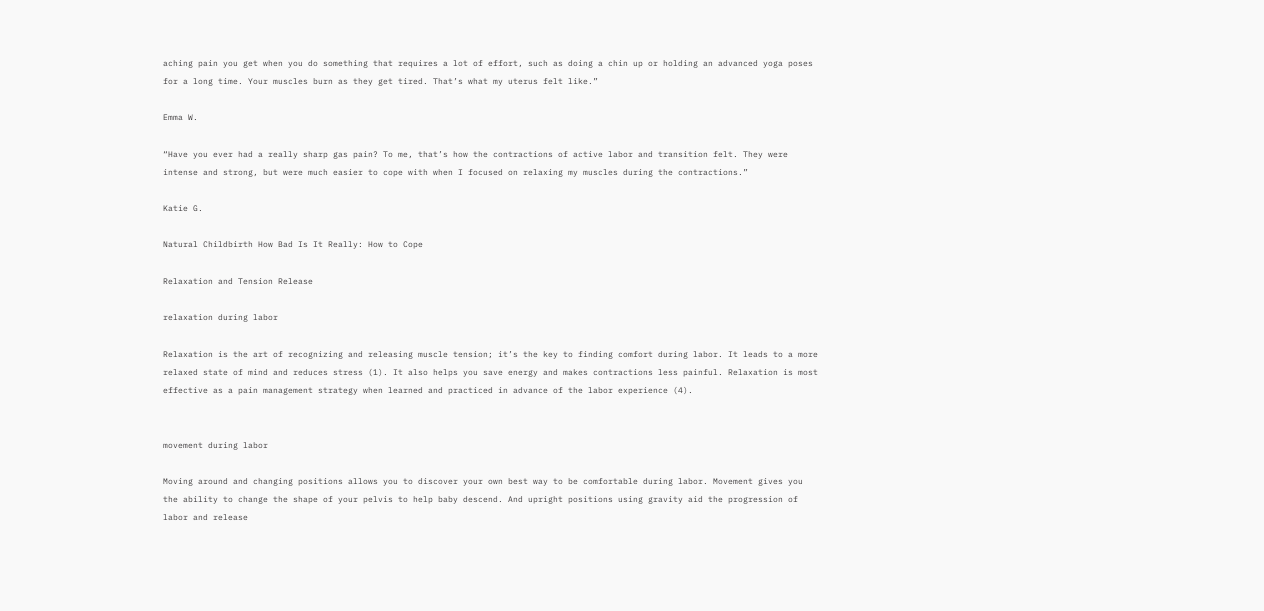aching pain you get when you do something that requires a lot of effort, such as doing a chin up or holding an advanced yoga poses for a long time. Your muscles burn as they get tired. That’s what my uterus felt like.”

Emma W.

“Have you ever had a really sharp gas pain? To me, that’s how the contractions of active labor and transition felt. They were intense and strong, but were much easier to cope with when I focused on relaxing my muscles during the contractions.”

Katie G.

Natural Childbirth How Bad Is It Really: How to Cope

Relaxation and Tension Release

relaxation during labor

Relaxation is the art of recognizing and releasing muscle tension; it’s the key to finding comfort during labor. It leads to a more relaxed state of mind and reduces stress (1). It also helps you save energy and makes contractions less painful. Relaxation is most effective as a pain management strategy when learned and practiced in advance of the labor experience (4).


movement during labor

Moving around and changing positions allows you to discover your own best way to be comfortable during labor. Movement gives you the ability to change the shape of your pelvis to help baby descend. And upright positions using gravity aid the progression of labor and release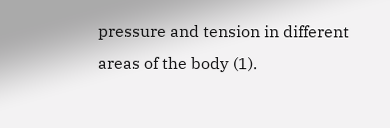pressure and tension in different areas of the body (1).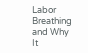Labor Breathing and Why It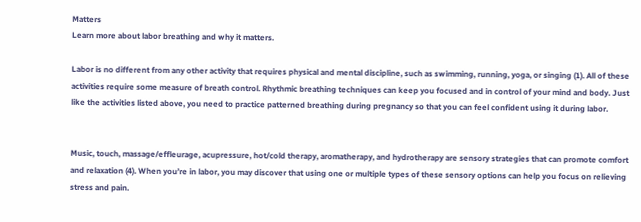Matters
Learn more about labor breathing and why it matters.

Labor is no different from any other activity that requires physical and mental discipline, such as swimming, running, yoga, or singing (1). All of these activities require some measure of breath control. Rhythmic breathing techniques can keep you focused and in control of your mind and body. Just like the activities listed above, you need to practice patterned breathing during pregnancy so that you can feel confident using it during labor.


Music, touch, massage/effleurage, acupressure, hot/cold therapy, aromatherapy, and hydrotherapy are sensory strategies that can promote comfort and relaxation (4). When you’re in labor, you may discover that using one or multiple types of these sensory options can help you focus on relieving stress and pain.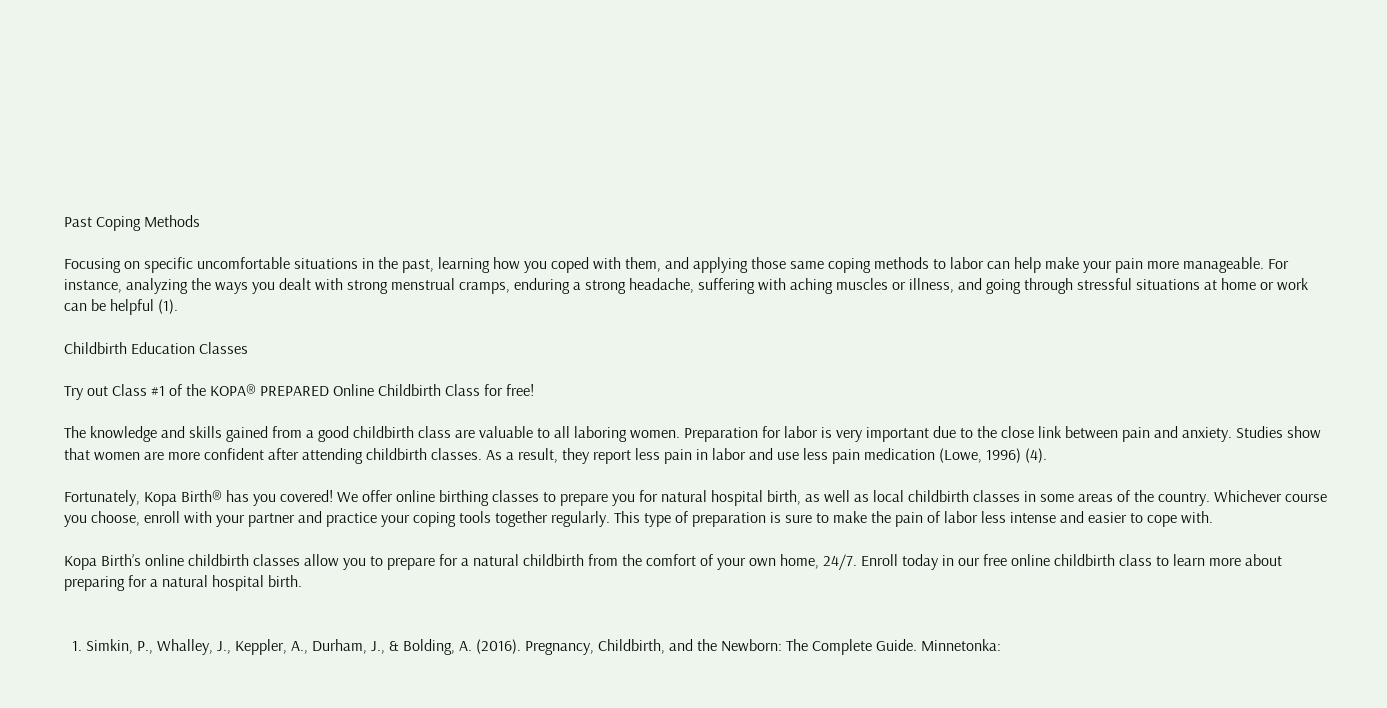Past Coping Methods

Focusing on specific uncomfortable situations in the past, learning how you coped with them, and applying those same coping methods to labor can help make your pain more manageable. For instance, analyzing the ways you dealt with strong menstrual cramps, enduring a strong headache, suffering with aching muscles or illness, and going through stressful situations at home or work can be helpful (1).

Childbirth Education Classes

Try out Class #1 of the KOPA® PREPARED Online Childbirth Class for free!

The knowledge and skills gained from a good childbirth class are valuable to all laboring women. Preparation for labor is very important due to the close link between pain and anxiety. Studies show that women are more confident after attending childbirth classes. As a result, they report less pain in labor and use less pain medication (Lowe, 1996) (4).

Fortunately, Kopa Birth® has you covered! We offer online birthing classes to prepare you for natural hospital birth, as well as local childbirth classes in some areas of the country. Whichever course you choose, enroll with your partner and practice your coping tools together regularly. This type of preparation is sure to make the pain of labor less intense and easier to cope with.

Kopa Birth’s online childbirth classes allow you to prepare for a natural childbirth from the comfort of your own home, 24/7. Enroll today in our free online childbirth class to learn more about preparing for a natural hospital birth.


  1. Simkin, P., Whalley, J., Keppler, A., Durham, J., & Bolding, A. (2016). Pregnancy, Childbirth, and the Newborn: The Complete Guide. Minnetonka: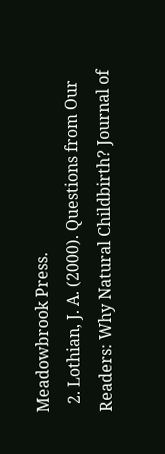Meadowbrook Press.
  2. Lothian, J. A. (2000). Questions from Our Readers: Why Natural Childbirth? Journal of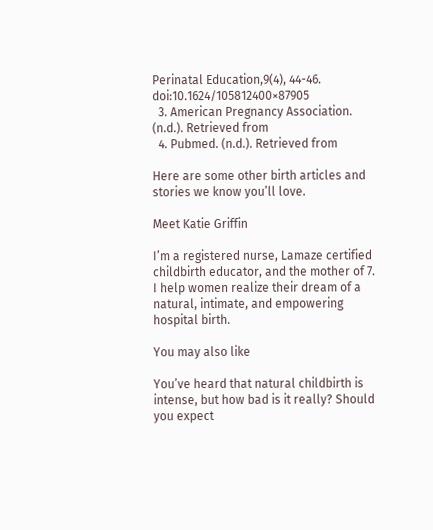Perinatal Education,9(4), 44-46. doi:10.1624/105812400×87905
  3. American Pregnancy Association. (n.d.). Retrieved from
  4. Pubmed. (n.d.). Retrieved from

Here are some other birth articles and stories we know you’ll love.

Meet Katie Griffin

I’m a registered nurse, Lamaze certified childbirth educator, and the mother of 7. I help women realize their dream of a natural, intimate, and empowering hospital birth.

You may also like

You’ve heard that natural childbirth is intense, but how bad is it really? Should you expect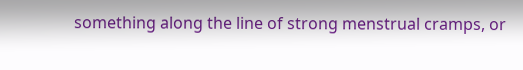something along the line of strong menstrual cramps, or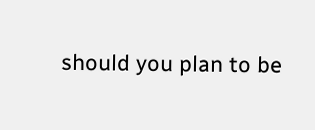should you plan to be